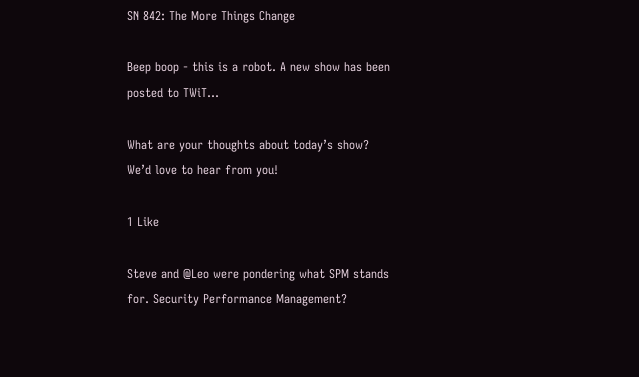SN 842: The More Things Change

Beep boop - this is a robot. A new show has been posted to TWiT…

What are your thoughts about today’s show? We’d love to hear from you!

1 Like

Steve and @Leo were pondering what SPM stands for. Security Performance Management?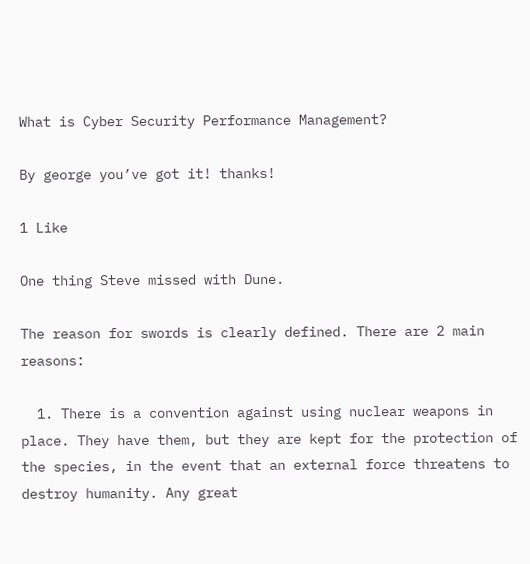What is Cyber Security Performance Management?

By george you’ve got it! thanks!

1 Like

One thing Steve missed with Dune.

The reason for swords is clearly defined. There are 2 main reasons:

  1. There is a convention against using nuclear weapons in place. They have them, but they are kept for the protection of the species, in the event that an external force threatens to destroy humanity. Any great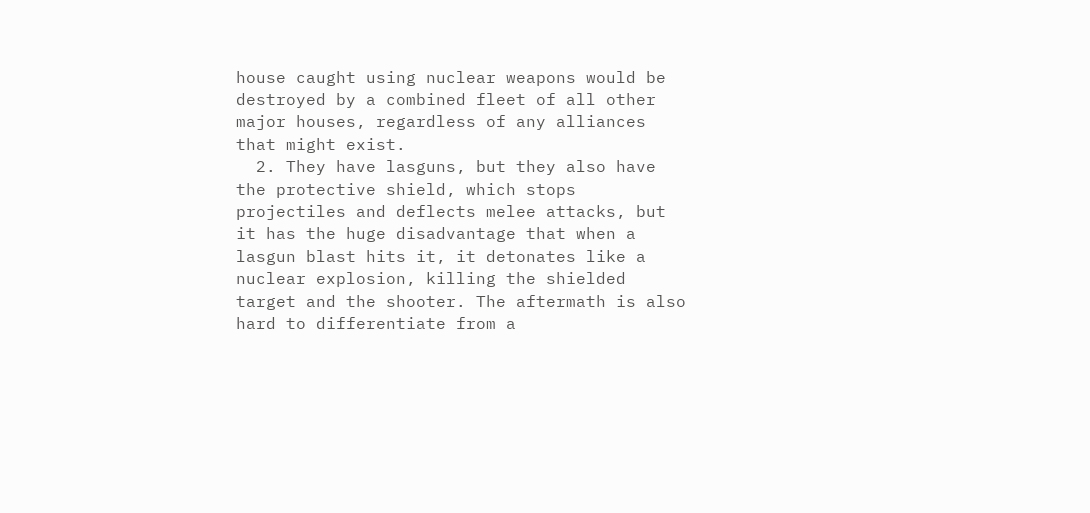house caught using nuclear weapons would be destroyed by a combined fleet of all other major houses, regardless of any alliances that might exist.
  2. They have lasguns, but they also have the protective shield, which stops projectiles and deflects melee attacks, but it has the huge disadvantage that when a lasgun blast hits it, it detonates like a nuclear explosion, killing the shielded target and the shooter. The aftermath is also hard to differentiate from a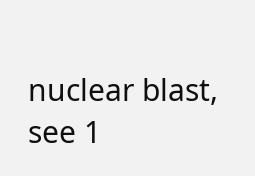nuclear blast, see 1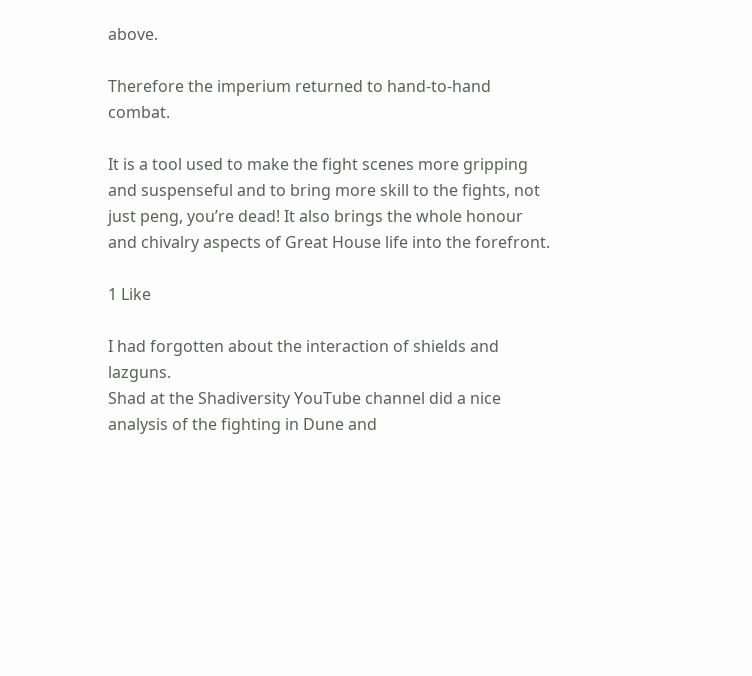above.

Therefore the imperium returned to hand-to-hand combat.

It is a tool used to make the fight scenes more gripping and suspenseful and to bring more skill to the fights, not just peng, you’re dead! It also brings the whole honour and chivalry aspects of Great House life into the forefront.

1 Like

I had forgotten about the interaction of shields and lazguns.
Shad at the Shadiversity YouTube channel did a nice analysis of the fighting in Dune and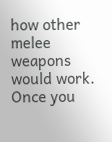how other melee weapons would work. Once you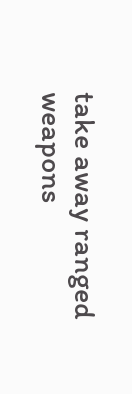take away ranged weapons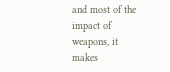and most of the impact of weapons, it makes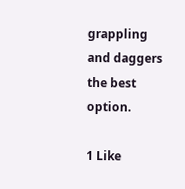grappling and daggers the best option.

1 Like